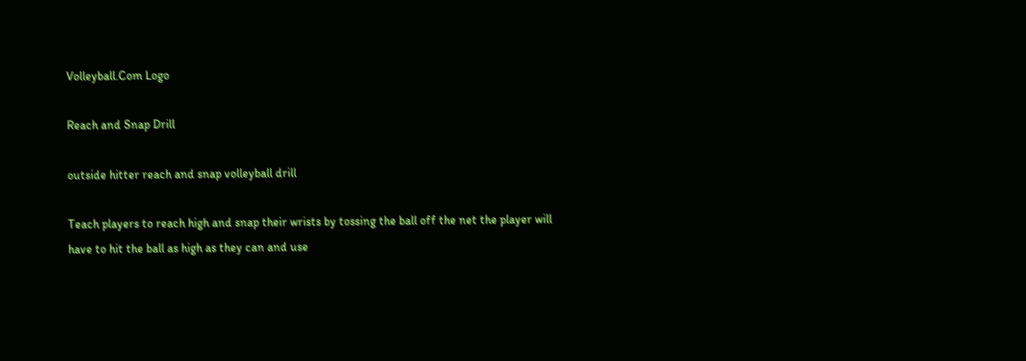Volleyball.Com Logo

Reach and Snap Drill

outside hitter reach and snap volleyball drill

Teach players to reach high and snap their wrists by tossing the ball off the net the player will have to hit the ball as high as they can and use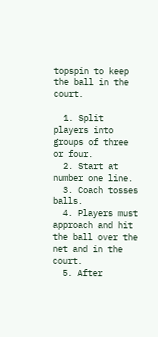topspin to keep the ball in the court.

  1. Split players into groups of three or four.
  2. Start at number one line.
  3. Coach tosses balls.
  4. Players must approach and hit the ball over the net and in the court.
  5. After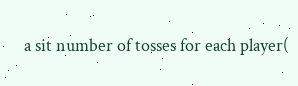a sit number of tosses for each player(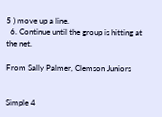5 ) move up a line.
  6. Continue until the group is hitting at the net.

From Sally Palmer, Clemson Juniors


Simple 4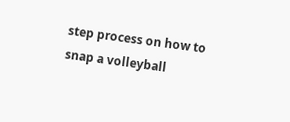step process on how to snap a volleyball